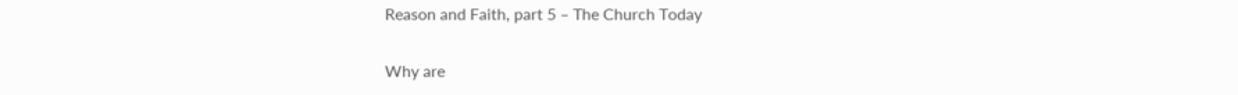Reason and Faith, part 5 – The Church Today

Why are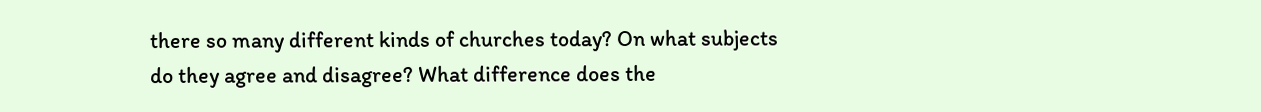there so many different kinds of churches today? On what subjects do they agree and disagree? What difference does the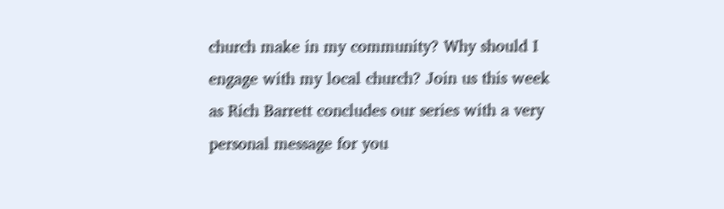church make in my community? Why should I engage with my local church? Join us this week as Rich Barrett concludes our series with a very personal message for you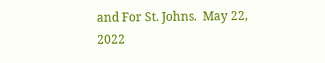and For St. Johns.  May 22, 2022